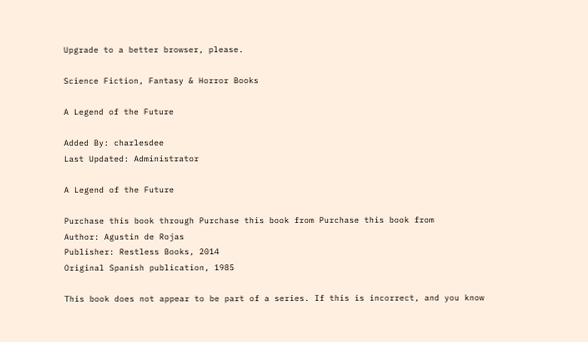Upgrade to a better browser, please.

Science Fiction, Fantasy & Horror Books

A Legend of the Future

Added By: charlesdee
Last Updated: Administrator

A Legend of the Future

Purchase this book through Purchase this book from Purchase this book from
Author: Agustin de Rojas
Publisher: Restless Books, 2014
Original Spanish publication, 1985

This book does not appear to be part of a series. If this is incorrect, and you know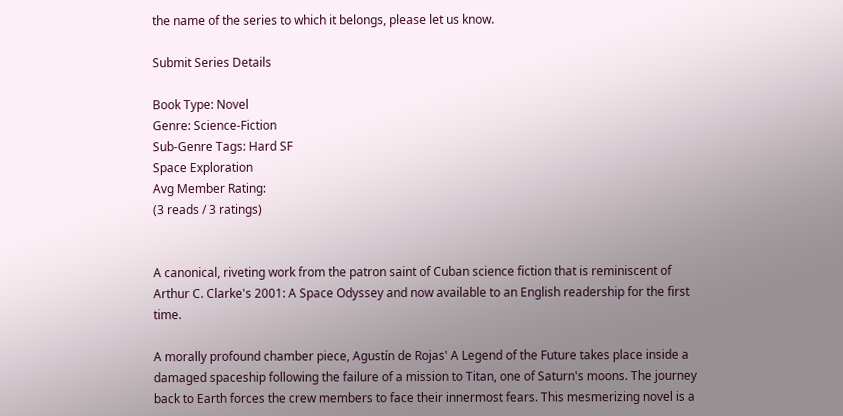the name of the series to which it belongs, please let us know.

Submit Series Details

Book Type: Novel
Genre: Science-Fiction
Sub-Genre Tags: Hard SF
Space Exploration
Avg Member Rating:
(3 reads / 3 ratings)


A canonical, riveting work from the patron saint of Cuban science fiction that is reminiscent of Arthur C. Clarke's 2001: A Space Odyssey and now available to an English readership for the first time.

A morally profound chamber piece, Agustín de Rojas' A Legend of the Future takes place inside a damaged spaceship following the failure of a mission to Titan, one of Saturn's moons. The journey back to Earth forces the crew members to face their innermost fears. This mesmerizing novel is a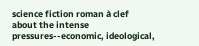science fiction roman à clef about the intense pressures--economic, ideological,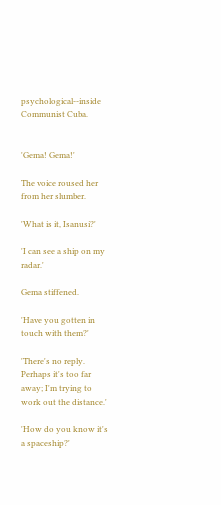psychological--inside Communist Cuba.


'Gema! Gema!'

The voice roused her from her slumber.

'What is it, Isanusi?'

'I can see a ship on my radar.'

Gema stiffened.

'Have you gotten in touch with them?'

'There's no reply. Perhaps it's too far away; I'm trying to work out the distance.'

'How do you know it's a spaceship?'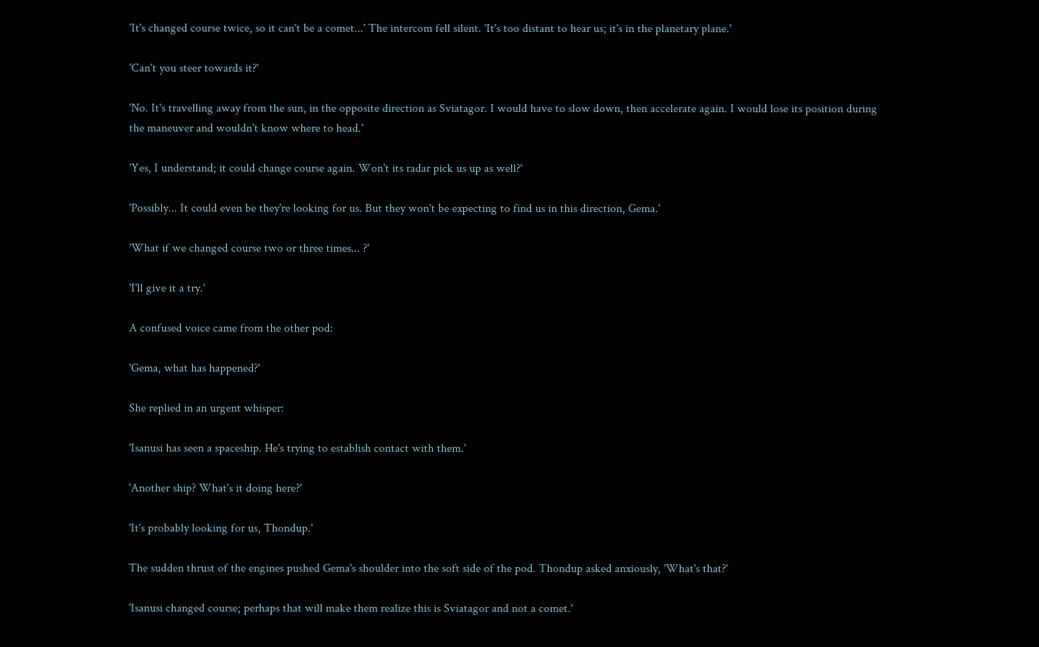'It's changed course twice, so it can't be a comet...' The intercom fell silent. 'It's too distant to hear us; it's in the planetary plane.'

'Can't you steer towards it?'

'No. It's travelling away from the sun, in the opposite direction as Sviatagor. I would have to slow down, then accelerate again. I would lose its position during the maneuver and wouldn't know where to head.'

'Yes, I understand; it could change course again. Won't its radar pick us up as well?'

'Possibly... It could even be they're looking for us. But they won't be expecting to find us in this direction, Gema.'

'What if we changed course two or three times... ?'

'I'll give it a try.'

A confused voice came from the other pod:

'Gema, what has happened?'

She replied in an urgent whisper:

'Isanusi has seen a spaceship. He's trying to establish contact with them.'

'Another ship? What's it doing here?'

'It's probably looking for us, Thondup.'

The sudden thrust of the engines pushed Gema's shoulder into the soft side of the pod. Thondup asked anxiously, 'What's that?'

'Isanusi changed course; perhaps that will make them realize this is Sviatagor and not a comet.'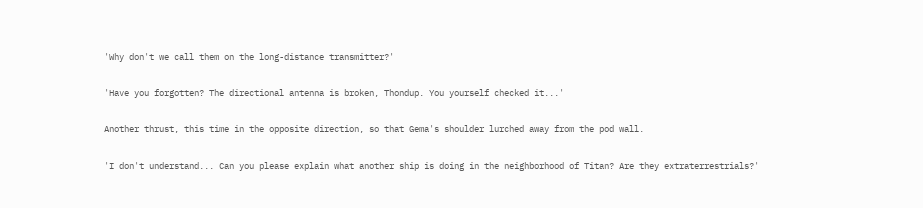'Why don't we call them on the long-distance transmitter?'

'Have you forgotten? The directional antenna is broken, Thondup. You yourself checked it...'

Another thrust, this time in the opposite direction, so that Gema's shoulder lurched away from the pod wall.

'I don't understand... Can you please explain what another ship is doing in the neighborhood of Titan? Are they extraterrestrials?'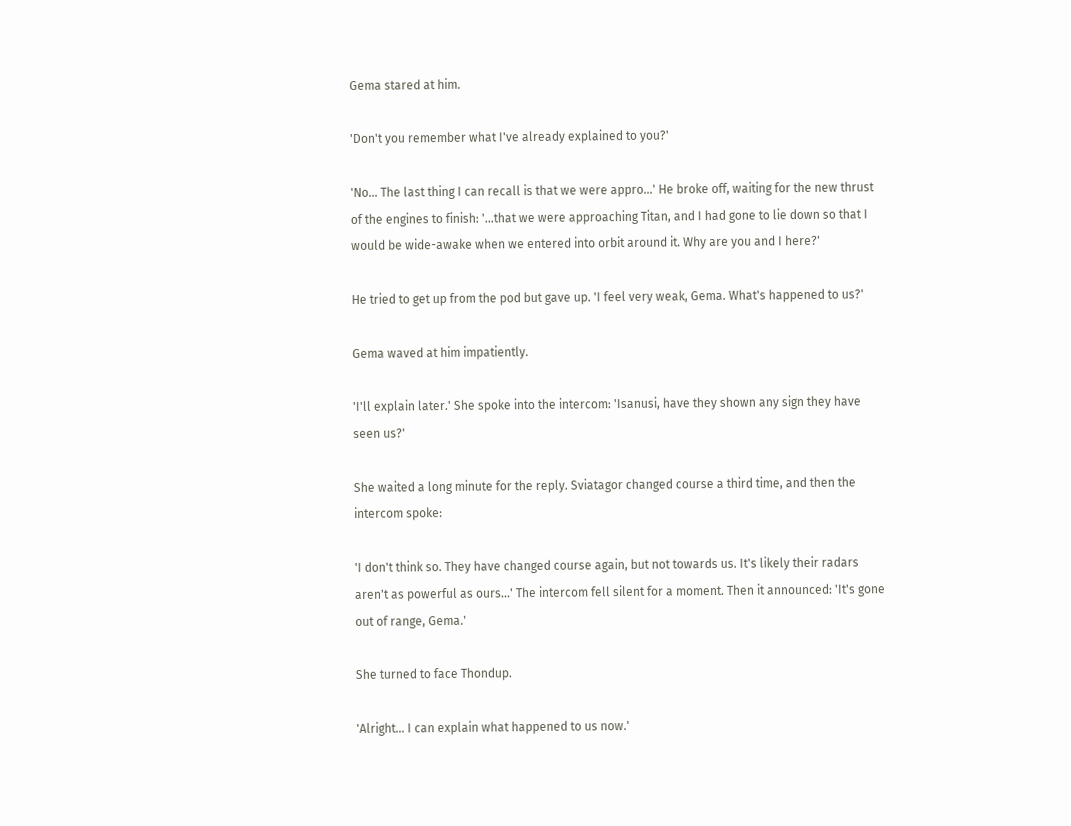Gema stared at him.

'Don't you remember what I've already explained to you?'

'No... The last thing I can recall is that we were appro...' He broke off, waiting for the new thrust of the engines to finish: '...that we were approaching Titan, and I had gone to lie down so that I would be wide-awake when we entered into orbit around it. Why are you and I here?'

He tried to get up from the pod but gave up. 'I feel very weak, Gema. What's happened to us?'

Gema waved at him impatiently.

'I'll explain later.' She spoke into the intercom: 'Isanusi, have they shown any sign they have seen us?'

She waited a long minute for the reply. Sviatagor changed course a third time, and then the intercom spoke:

'I don't think so. They have changed course again, but not towards us. It's likely their radars aren't as powerful as ours...' The intercom fell silent for a moment. Then it announced: 'It's gone out of range, Gema.'

She turned to face Thondup.

'Alright... I can explain what happened to us now.'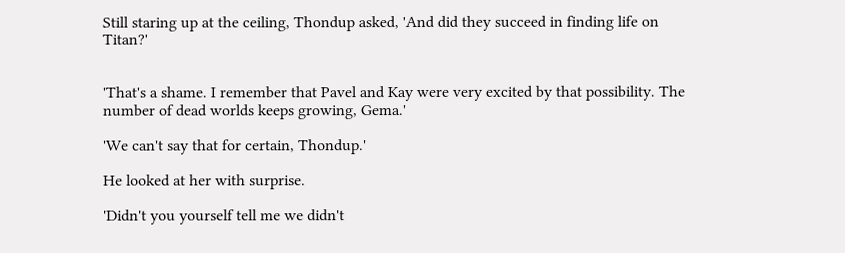Still staring up at the ceiling, Thondup asked, 'And did they succeed in finding life on Titan?'


'That's a shame. I remember that Pavel and Kay were very excited by that possibility. The number of dead worlds keeps growing, Gema.'

'We can't say that for certain, Thondup.'

He looked at her with surprise.

'Didn't you yourself tell me we didn't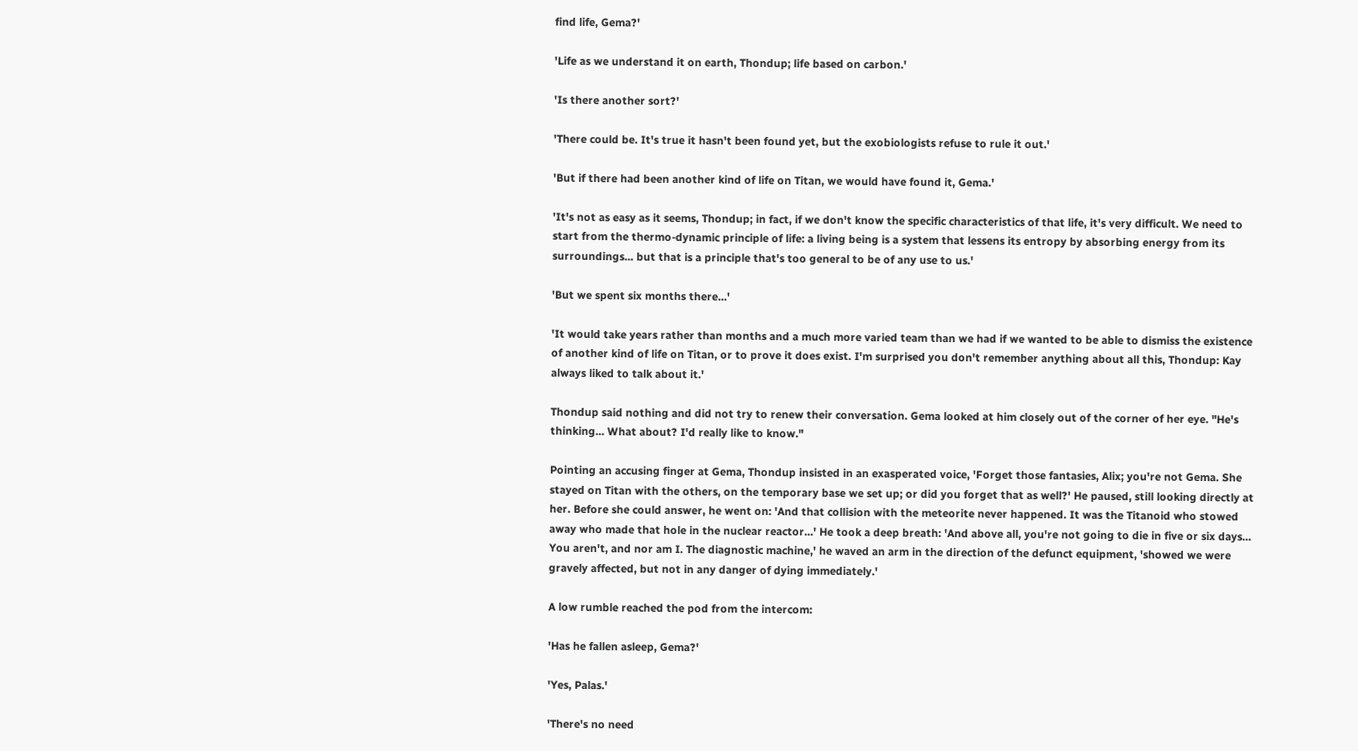find life, Gema?'

'Life as we understand it on earth, Thondup; life based on carbon.'

'Is there another sort?'

'There could be. It's true it hasn't been found yet, but the exobiologists refuse to rule it out.'

'But if there had been another kind of life on Titan, we would have found it, Gema.'

'It's not as easy as it seems, Thondup; in fact, if we don't know the specific characteristics of that life, it's very difficult. We need to start from the thermo-dynamic principle of life: a living being is a system that lessens its entropy by absorbing energy from its surroundings... but that is a principle that's too general to be of any use to us.'

'But we spent six months there...'

'It would take years rather than months and a much more varied team than we had if we wanted to be able to dismiss the existence of another kind of life on Titan, or to prove it does exist. I'm surprised you don't remember anything about all this, Thondup: Kay always liked to talk about it.'

Thondup said nothing and did not try to renew their conversation. Gema looked at him closely out of the corner of her eye. "He's thinking... What about? I'd really like to know."

Pointing an accusing finger at Gema, Thondup insisted in an exasperated voice, 'Forget those fantasies, Alix; you're not Gema. She stayed on Titan with the others, on the temporary base we set up; or did you forget that as well?' He paused, still looking directly at her. Before she could answer, he went on: 'And that collision with the meteorite never happened. It was the Titanoid who stowed away who made that hole in the nuclear reactor...' He took a deep breath: 'And above all, you're not going to die in five or six days... You aren't, and nor am I. The diagnostic machine,' he waved an arm in the direction of the defunct equipment, 'showed we were gravely affected, but not in any danger of dying immediately.'

A low rumble reached the pod from the intercom:

'Has he fallen asleep, Gema?'

'Yes, Palas.'

'There's no need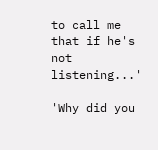to call me that if he's not listening...'

'Why did you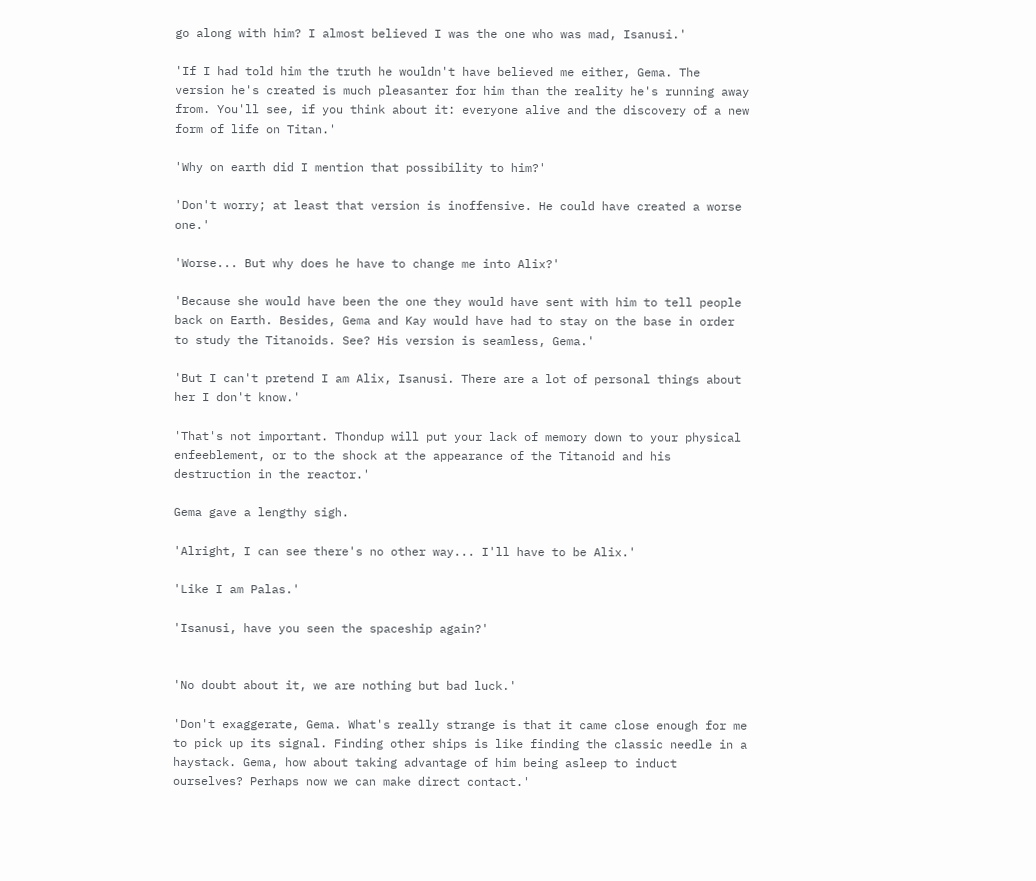go along with him? I almost believed I was the one who was mad, Isanusi.'

'If I had told him the truth he wouldn't have believed me either, Gema. The version he's created is much pleasanter for him than the reality he's running away from. You'll see, if you think about it: everyone alive and the discovery of a new form of life on Titan.'

'Why on earth did I mention that possibility to him?'

'Don't worry; at least that version is inoffensive. He could have created a worse one.'

'Worse... But why does he have to change me into Alix?'

'Because she would have been the one they would have sent with him to tell people back on Earth. Besides, Gema and Kay would have had to stay on the base in order to study the Titanoids. See? His version is seamless, Gema.'

'But I can't pretend I am Alix, Isanusi. There are a lot of personal things about her I don't know.'

'That's not important. Thondup will put your lack of memory down to your physical enfeeblement, or to the shock at the appearance of the Titanoid and his destruction in the reactor.'

Gema gave a lengthy sigh.

'Alright, I can see there's no other way... I'll have to be Alix.'

'Like I am Palas.'

'Isanusi, have you seen the spaceship again?'


'No doubt about it, we are nothing but bad luck.'

'Don't exaggerate, Gema. What's really strange is that it came close enough for me to pick up its signal. Finding other ships is like finding the classic needle in a haystack. Gema, how about taking advantage of him being asleep to induct ourselves? Perhaps now we can make direct contact.'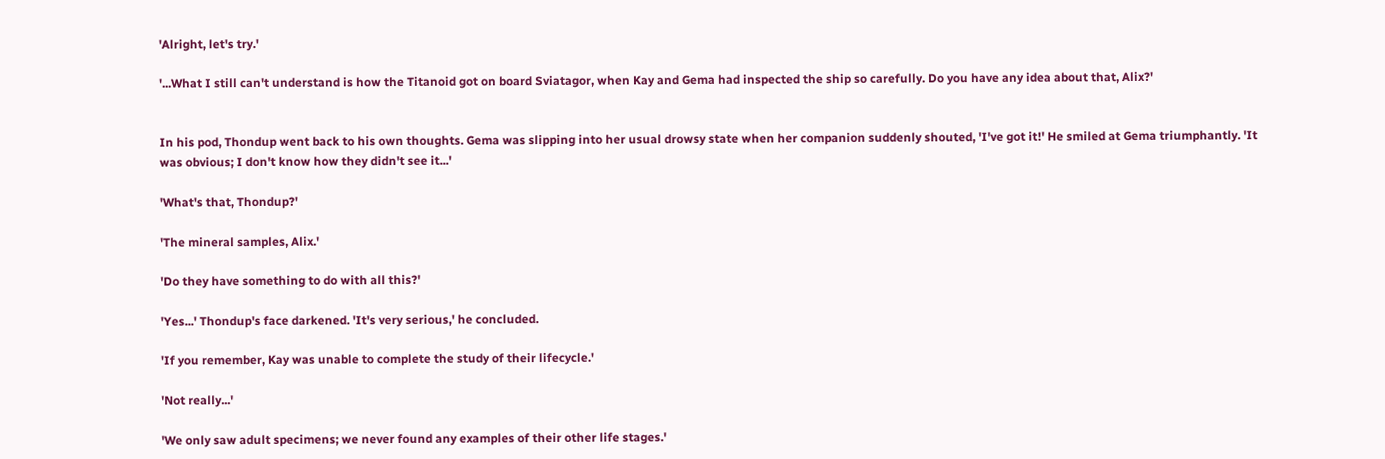'Alright, let's try.'

'...What I still can't understand is how the Titanoid got on board Sviatagor, when Kay and Gema had inspected the ship so carefully. Do you have any idea about that, Alix?'


In his pod, Thondup went back to his own thoughts. Gema was slipping into her usual drowsy state when her companion suddenly shouted, 'I've got it!' He smiled at Gema triumphantly. 'It was obvious; I don't know how they didn't see it...'

'What's that, Thondup?'

'The mineral samples, Alix.'

'Do they have something to do with all this?'

'Yes...' Thondup's face darkened. 'It's very serious,' he concluded.

'If you remember, Kay was unable to complete the study of their lifecycle.'

'Not really...'

'We only saw adult specimens; we never found any examples of their other life stages.'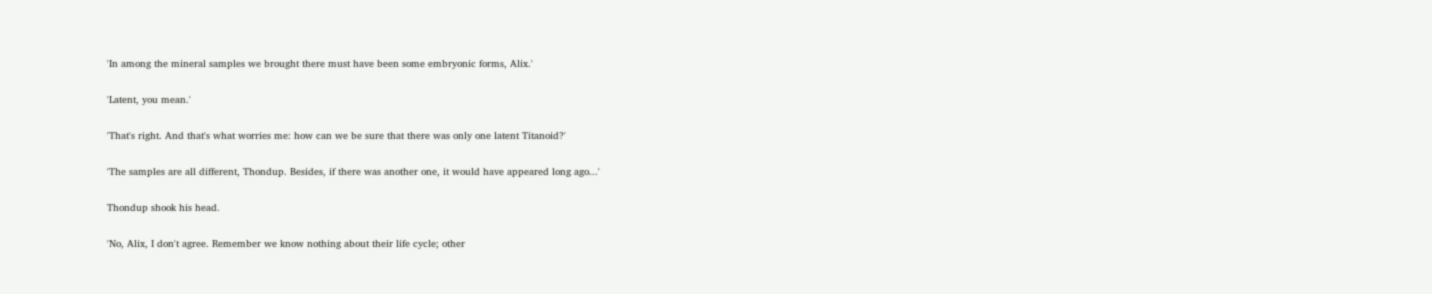'In among the mineral samples we brought there must have been some embryonic forms, Alix.'

'Latent, you mean.'

'That's right. And that's what worries me: how can we be sure that there was only one latent Titanoid?'

'The samples are all different, Thondup. Besides, if there was another one, it would have appeared long ago...'

Thondup shook his head.

'No, Alix, I don't agree. Remember we know nothing about their life cycle; other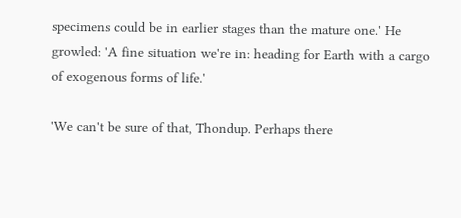specimens could be in earlier stages than the mature one.' He growled: 'A fine situation we're in: heading for Earth with a cargo of exogenous forms of life.'

'We can't be sure of that, Thondup. Perhaps there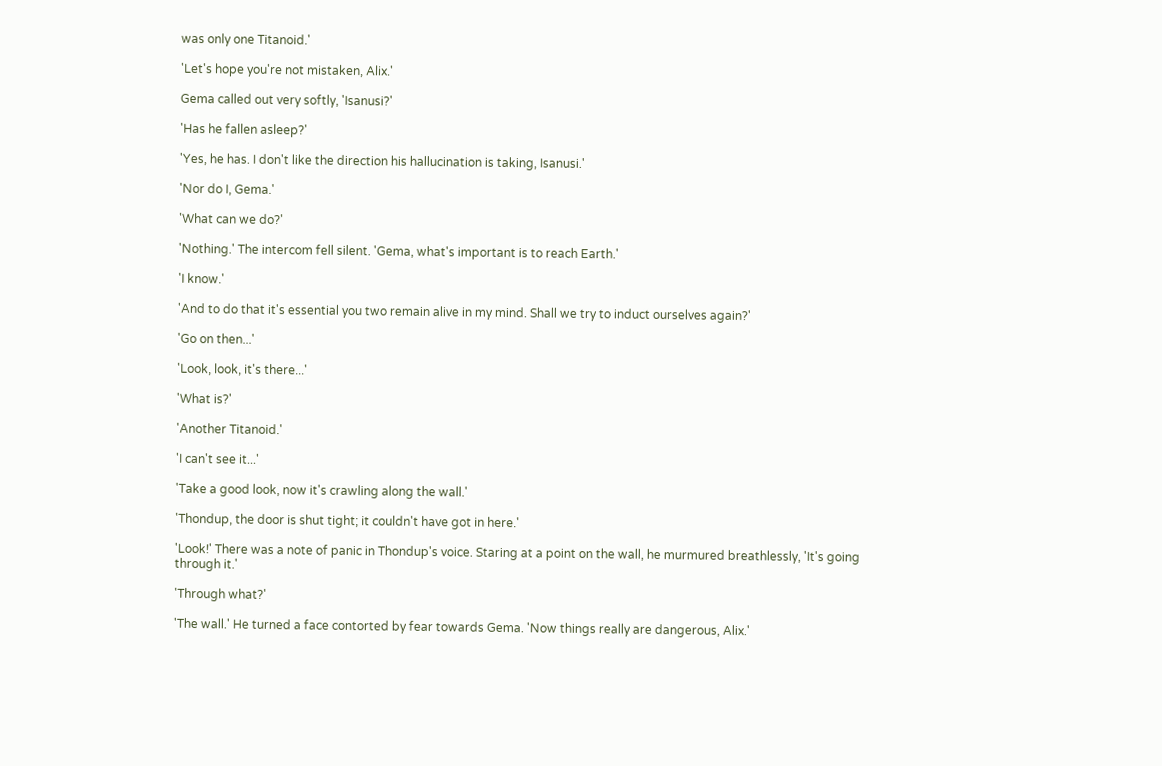was only one Titanoid.'

'Let's hope you're not mistaken, Alix.'

Gema called out very softly, 'Isanusi?'

'Has he fallen asleep?'

'Yes, he has. I don't like the direction his hallucination is taking, Isanusi.'

'Nor do I, Gema.'

'What can we do?'

'Nothing.' The intercom fell silent. 'Gema, what's important is to reach Earth.'

'I know.'

'And to do that it's essential you two remain alive in my mind. Shall we try to induct ourselves again?'

'Go on then...'

'Look, look, it's there...'

'What is?'

'Another Titanoid.'

'I can't see it...'

'Take a good look, now it's crawling along the wall.'

'Thondup, the door is shut tight; it couldn't have got in here.'

'Look!' There was a note of panic in Thondup's voice. Staring at a point on the wall, he murmured breathlessly, 'It's going through it.'

'Through what?'

'The wall.' He turned a face contorted by fear towards Gema. 'Now things really are dangerous, Alix.'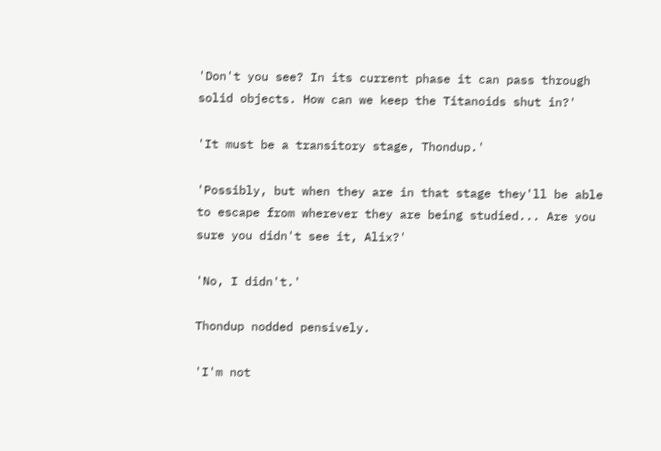'Don't you see? In its current phase it can pass through solid objects. How can we keep the Titanoids shut in?'

'It must be a transitory stage, Thondup.'

'Possibly, but when they are in that stage they'll be able to escape from wherever they are being studied... Are you sure you didn't see it, Alix?'

'No, I didn't.'

Thondup nodded pensively.

'I'm not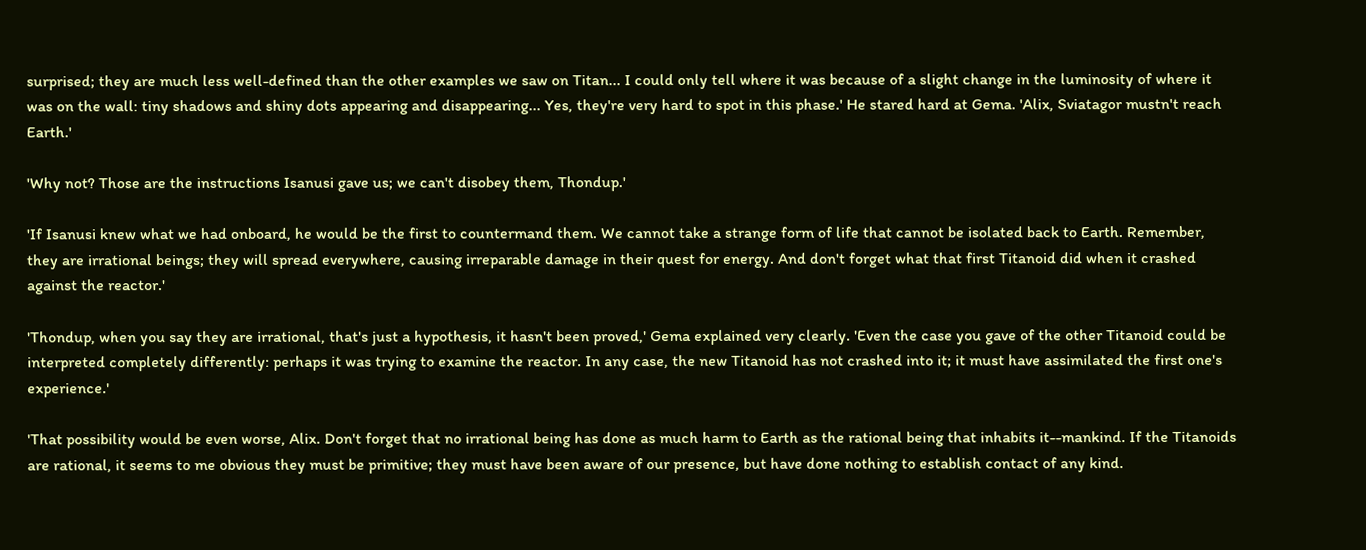surprised; they are much less well-defined than the other examples we saw on Titan... I could only tell where it was because of a slight change in the luminosity of where it was on the wall: tiny shadows and shiny dots appearing and disappearing... Yes, they're very hard to spot in this phase.' He stared hard at Gema. 'Alix, Sviatagor mustn't reach Earth.'

'Why not? Those are the instructions Isanusi gave us; we can't disobey them, Thondup.'

'If Isanusi knew what we had onboard, he would be the first to countermand them. We cannot take a strange form of life that cannot be isolated back to Earth. Remember, they are irrational beings; they will spread everywhere, causing irreparable damage in their quest for energy. And don't forget what that first Titanoid did when it crashed against the reactor.'

'Thondup, when you say they are irrational, that's just a hypothesis, it hasn't been proved,' Gema explained very clearly. 'Even the case you gave of the other Titanoid could be interpreted completely differently: perhaps it was trying to examine the reactor. In any case, the new Titanoid has not crashed into it; it must have assimilated the first one's experience.'

'That possibility would be even worse, Alix. Don't forget that no irrational being has done as much harm to Earth as the rational being that inhabits it--mankind. If the Titanoids are rational, it seems to me obvious they must be primitive; they must have been aware of our presence, but have done nothing to establish contact of any kind.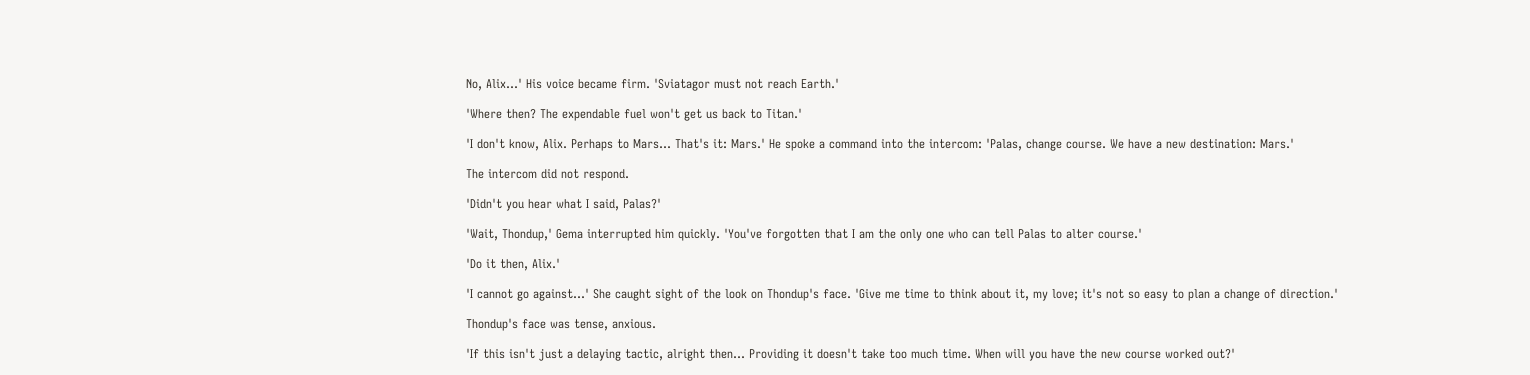No, Alix...' His voice became firm. 'Sviatagor must not reach Earth.'

'Where then? The expendable fuel won't get us back to Titan.'

'I don't know, Alix. Perhaps to Mars... That's it: Mars.' He spoke a command into the intercom: 'Palas, change course. We have a new destination: Mars.'

The intercom did not respond.

'Didn't you hear what I said, Palas?'

'Wait, Thondup,' Gema interrupted him quickly. 'You've forgotten that I am the only one who can tell Palas to alter course.'

'Do it then, Alix.'

'I cannot go against...' She caught sight of the look on Thondup's face. 'Give me time to think about it, my love; it's not so easy to plan a change of direction.'

Thondup's face was tense, anxious.

'If this isn't just a delaying tactic, alright then... Providing it doesn't take too much time. When will you have the new course worked out?'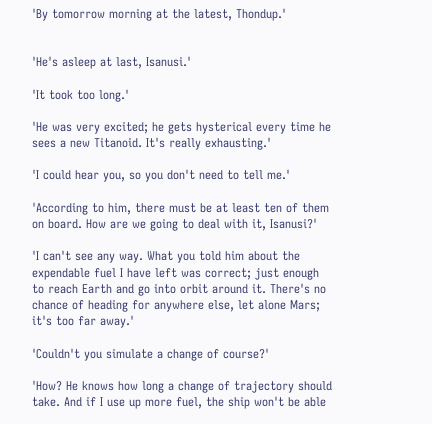'By tomorrow morning at the latest, Thondup.'


'He's asleep at last, Isanusi.'

'It took too long.'

'He was very excited; he gets hysterical every time he sees a new Titanoid. It's really exhausting.'

'I could hear you, so you don't need to tell me.'

'According to him, there must be at least ten of them on board. How are we going to deal with it, Isanusi?'

'I can't see any way. What you told him about the expendable fuel I have left was correct; just enough to reach Earth and go into orbit around it. There's no chance of heading for anywhere else, let alone Mars; it's too far away.'

'Couldn't you simulate a change of course?'

'How? He knows how long a change of trajectory should take. And if I use up more fuel, the ship won't be able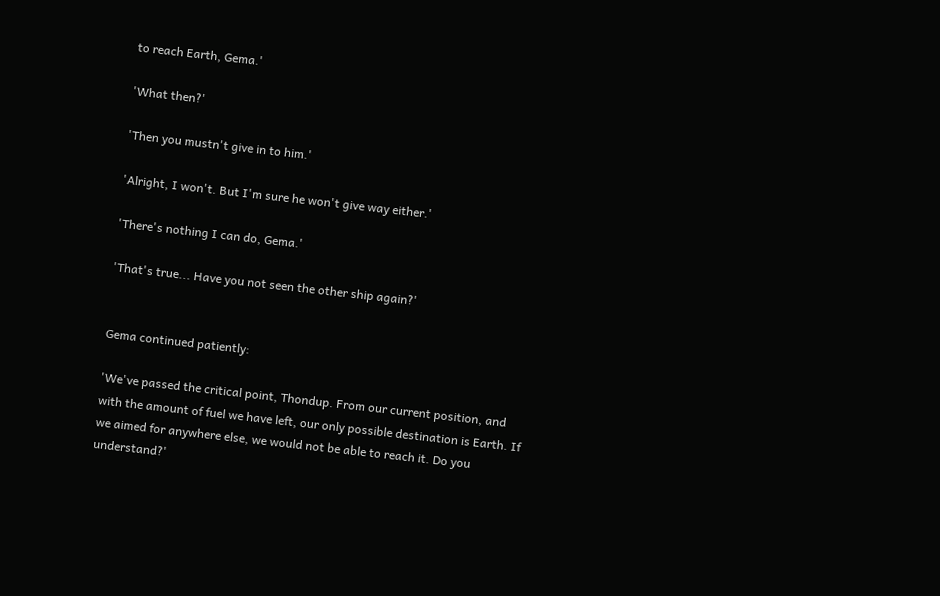to reach Earth, Gema.'

'What then?'

'Then you mustn't give in to him.'

'Alright, I won't. But I'm sure he won't give way either.'

'There's nothing I can do, Gema.'

'That's true... Have you not seen the other ship again?'


Gema continued patiently:

'We've passed the critical point, Thondup. From our current position, and with the amount of fuel we have left, our only possible destination is Earth. If we aimed for anywhere else, we would not be able to reach it. Do you understand?'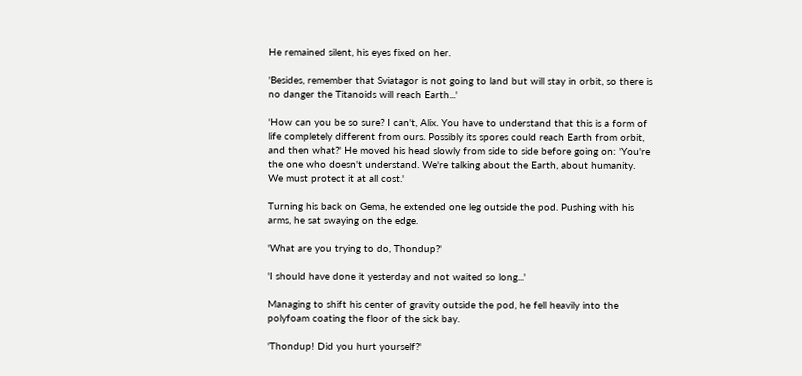He remained silent, his eyes fixed on her.

'Besides, remember that Sviatagor is not going to land but will stay in orbit, so there is no danger the Titanoids will reach Earth...'

'How can you be so sure? I can't, Alix. You have to understand that this is a form of life completely different from ours. Possibly its spores could reach Earth from orbit, and then what?' He moved his head slowly from side to side before going on: 'You're the one who doesn't understand. We're talking about the Earth, about humanity. We must protect it at all cost.'

Turning his back on Gema, he extended one leg outside the pod. Pushing with his arms, he sat swaying on the edge.

'What are you trying to do, Thondup?'

'I should have done it yesterday and not waited so long...'

Managing to shift his center of gravity outside the pod, he fell heavily into the polyfoam coating the floor of the sick bay.

'Thondup! Did you hurt yourself?'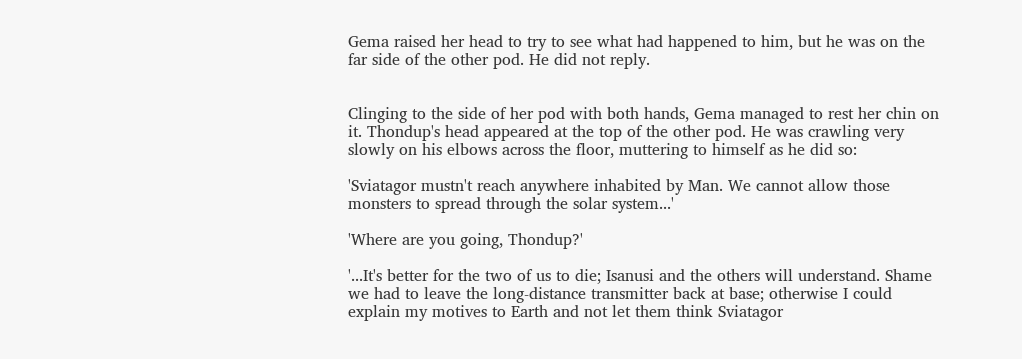Gema raised her head to try to see what had happened to him, but he was on the far side of the other pod. He did not reply.


Clinging to the side of her pod with both hands, Gema managed to rest her chin on it. Thondup's head appeared at the top of the other pod. He was crawling very slowly on his elbows across the floor, muttering to himself as he did so:

'Sviatagor mustn't reach anywhere inhabited by Man. We cannot allow those monsters to spread through the solar system...'

'Where are you going, Thondup?'

'...It's better for the two of us to die; Isanusi and the others will understand. Shame we had to leave the long-distance transmitter back at base; otherwise I could explain my motives to Earth and not let them think Sviatagor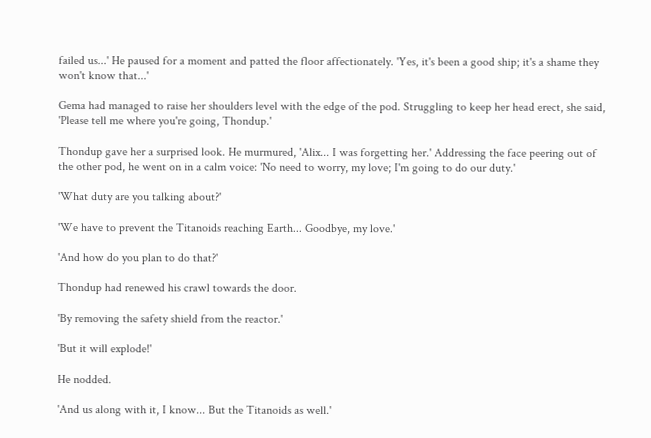failed us...' He paused for a moment and patted the floor affectionately. 'Yes, it's been a good ship; it's a shame they won't know that...'

Gema had managed to raise her shoulders level with the edge of the pod. Struggling to keep her head erect, she said, 'Please tell me where you're going, Thondup.'

Thondup gave her a surprised look. He murmured, 'Alix... I was forgetting her.' Addressing the face peering out of the other pod, he went on in a calm voice: 'No need to worry, my love; I'm going to do our duty.'

'What duty are you talking about?'

'We have to prevent the Titanoids reaching Earth... Goodbye, my love.'

'And how do you plan to do that?'

Thondup had renewed his crawl towards the door.

'By removing the safety shield from the reactor.'

'But it will explode!'

He nodded.

'And us along with it, I know... But the Titanoids as well.'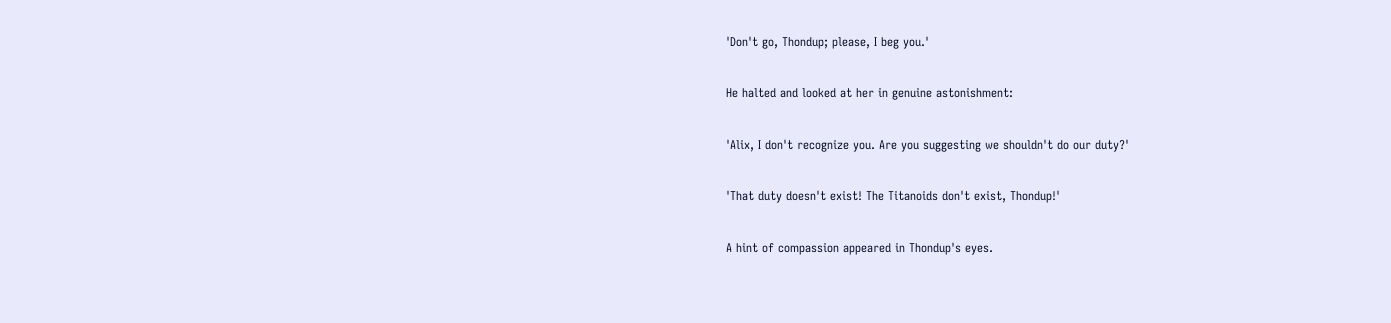'Don't go, Thondup; please, I beg you.'

He halted and looked at her in genuine astonishment:

'Alix, I don't recognize you. Are you suggesting we shouldn't do our duty?'

'That duty doesn't exist! The Titanoids don't exist, Thondup!'

A hint of compassion appeared in Thondup's eyes.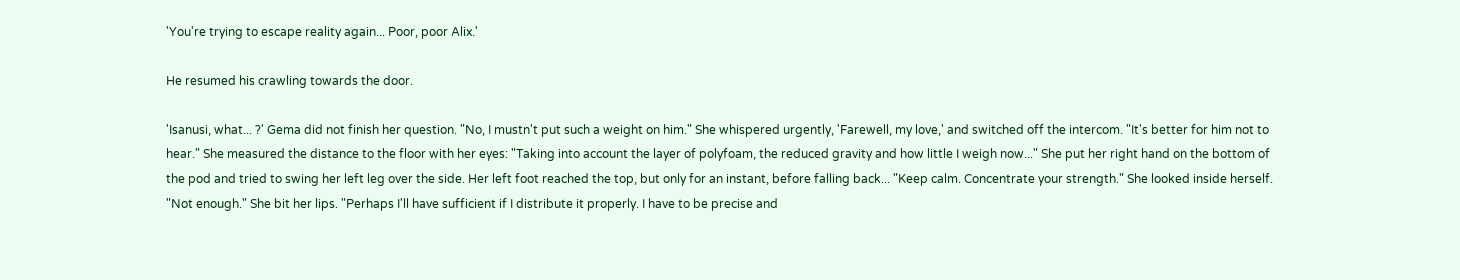'You're trying to escape reality again... Poor, poor Alix.'

He resumed his crawling towards the door.

'Isanusi, what... ?' Gema did not finish her question. "No, I mustn't put such a weight on him." She whispered urgently, 'Farewell, my love,' and switched off the intercom. "It's better for him not to hear." She measured the distance to the floor with her eyes: "Taking into account the layer of polyfoam, the reduced gravity and how little I weigh now..." She put her right hand on the bottom of the pod and tried to swing her left leg over the side. Her left foot reached the top, but only for an instant, before falling back... "Keep calm. Concentrate your strength." She looked inside herself. "Not enough." She bit her lips. "Perhaps I'll have sufficient if I distribute it properly. I have to be precise and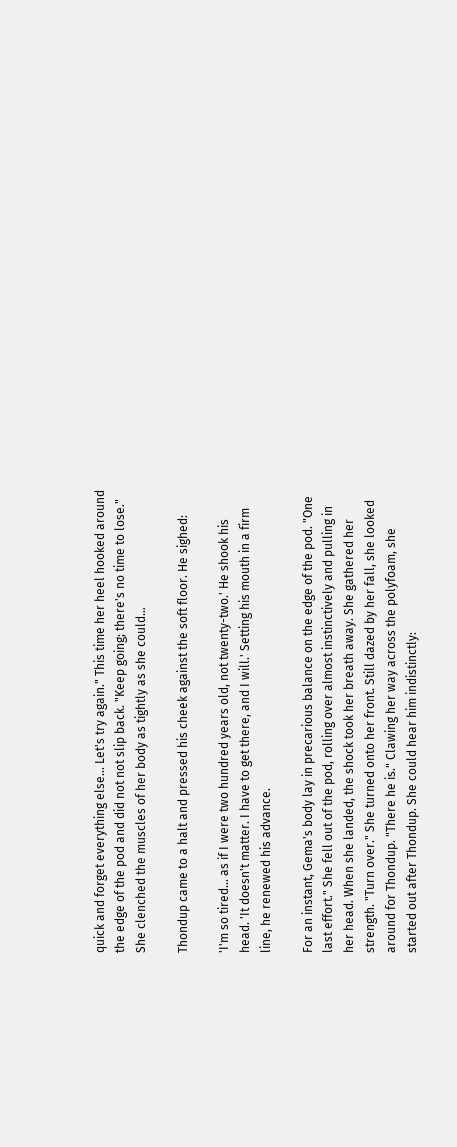quick and forget everything else... Let's try again." This time her heel hooked around the edge of the pod and did not not slip back. "Keep going; there's no time to lose." She clenched the muscles of her body as tightly as she could...

Thondup came to a halt and pressed his cheek against the soft floor. He sighed:

'I'm so tired... as if I were two hundred years old, not twenty-two.' He shook his head. 'It doesn't matter. I have to get there, and I will.' Setting his mouth in a firm line, he renewed his advance.

For an instant, Gema's body lay in precarious balance on the edge of the pod. "One last effort." She fell out of the pod, rolling over almost instinctively and pulling in her head. When she landed, the shock took her breath away. She gathered her strength. "Turn over." She turned onto her front. Still dazed by her fall, she looked around for Thondup. "There he is." Clawing her way across the polyfoam, she started out after Thondup. She could hear him indistinctly: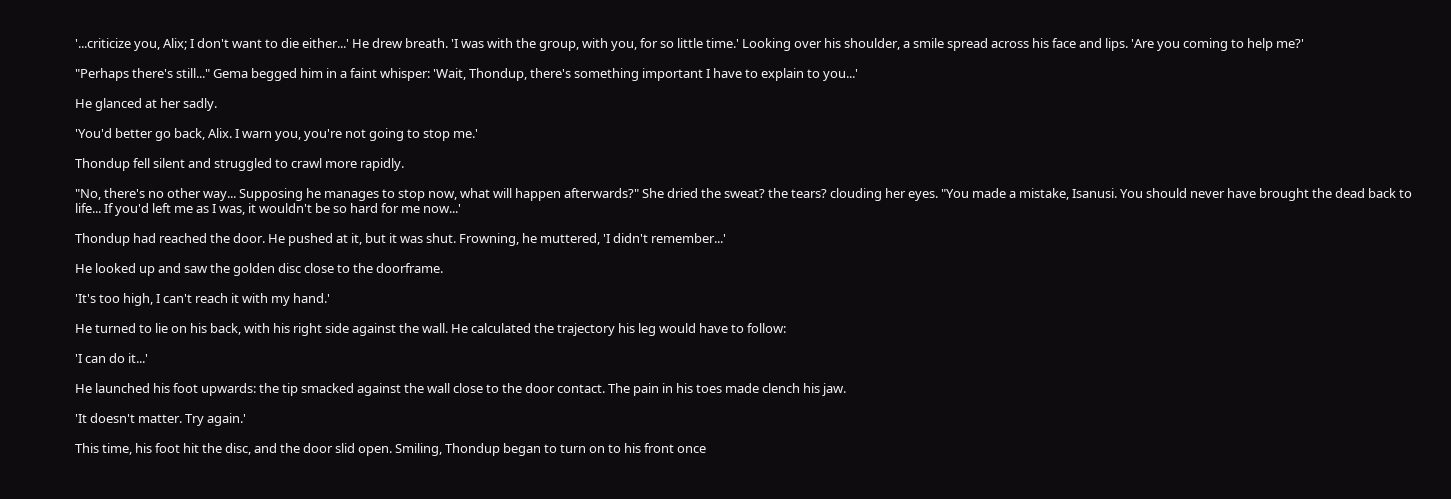'...criticize you, Alix; I don't want to die either...' He drew breath. 'I was with the group, with you, for so little time.' Looking over his shoulder, a smile spread across his face and lips. 'Are you coming to help me?'

"Perhaps there's still..." Gema begged him in a faint whisper: 'Wait, Thondup, there's something important I have to explain to you...'

He glanced at her sadly.

'You'd better go back, Alix. I warn you, you're not going to stop me.'

Thondup fell silent and struggled to crawl more rapidly.

"No, there's no other way... Supposing he manages to stop now, what will happen afterwards?" She dried the sweat? the tears? clouding her eyes. "You made a mistake, Isanusi. You should never have brought the dead back to life... If you'd left me as I was, it wouldn't be so hard for me now...'

Thondup had reached the door. He pushed at it, but it was shut. Frowning, he muttered, 'I didn't remember...'

He looked up and saw the golden disc close to the doorframe.

'It's too high, I can't reach it with my hand.'

He turned to lie on his back, with his right side against the wall. He calculated the trajectory his leg would have to follow:

'I can do it...'

He launched his foot upwards: the tip smacked against the wall close to the door contact. The pain in his toes made clench his jaw.

'It doesn't matter. Try again.'

This time, his foot hit the disc, and the door slid open. Smiling, Thondup began to turn on to his front once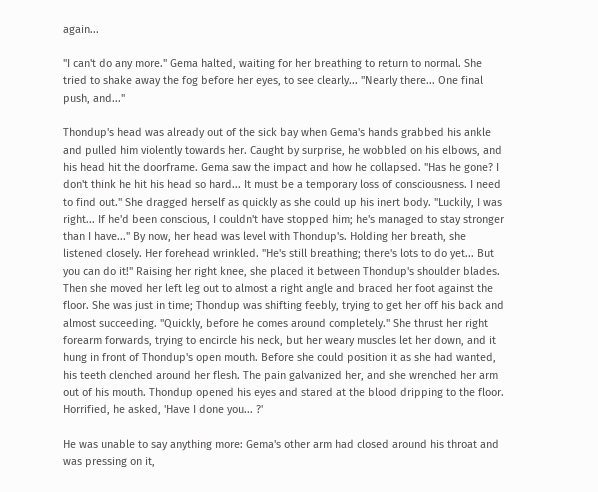again...

"I can't do any more." Gema halted, waiting for her breathing to return to normal. She tried to shake away the fog before her eyes, to see clearly... "Nearly there... One final push, and..."

Thondup's head was already out of the sick bay when Gema's hands grabbed his ankle and pulled him violently towards her. Caught by surprise, he wobbled on his elbows, and his head hit the doorframe. Gema saw the impact and how he collapsed. "Has he gone? I don't think he hit his head so hard... It must be a temporary loss of consciousness. I need to find out." She dragged herself as quickly as she could up his inert body. "Luckily, I was right... If he'd been conscious, I couldn't have stopped him; he's managed to stay stronger than I have..." By now, her head was level with Thondup's. Holding her breath, she listened closely. Her forehead wrinkled. "He's still breathing; there's lots to do yet... But you can do it!" Raising her right knee, she placed it between Thondup's shoulder blades. Then she moved her left leg out to almost a right angle and braced her foot against the floor. She was just in time; Thondup was shifting feebly, trying to get her off his back and almost succeeding. "Quickly, before he comes around completely." She thrust her right forearm forwards, trying to encircle his neck, but her weary muscles let her down, and it hung in front of Thondup's open mouth. Before she could position it as she had wanted, his teeth clenched around her flesh. The pain galvanized her, and she wrenched her arm out of his mouth. Thondup opened his eyes and stared at the blood dripping to the floor. Horrified, he asked, 'Have I done you... ?'

He was unable to say anything more: Gema's other arm had closed around his throat and was pressing on it,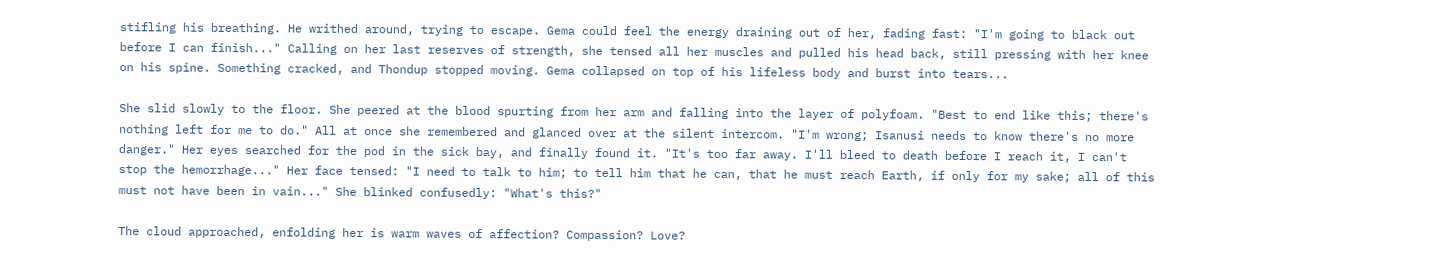stifling his breathing. He writhed around, trying to escape. Gema could feel the energy draining out of her, fading fast: "I'm going to black out before I can finish..." Calling on her last reserves of strength, she tensed all her muscles and pulled his head back, still pressing with her knee on his spine. Something cracked, and Thondup stopped moving. Gema collapsed on top of his lifeless body and burst into tears...

She slid slowly to the floor. She peered at the blood spurting from her arm and falling into the layer of polyfoam. "Best to end like this; there's nothing left for me to do." All at once she remembered and glanced over at the silent intercom. "I'm wrong; Isanusi needs to know there's no more danger." Her eyes searched for the pod in the sick bay, and finally found it. "It's too far away. I'll bleed to death before I reach it, I can't stop the hemorrhage..." Her face tensed: "I need to talk to him; to tell him that he can, that he must reach Earth, if only for my sake; all of this must not have been in vain..." She blinked confusedly: "What's this?"

The cloud approached, enfolding her is warm waves of affection? Compassion? Love?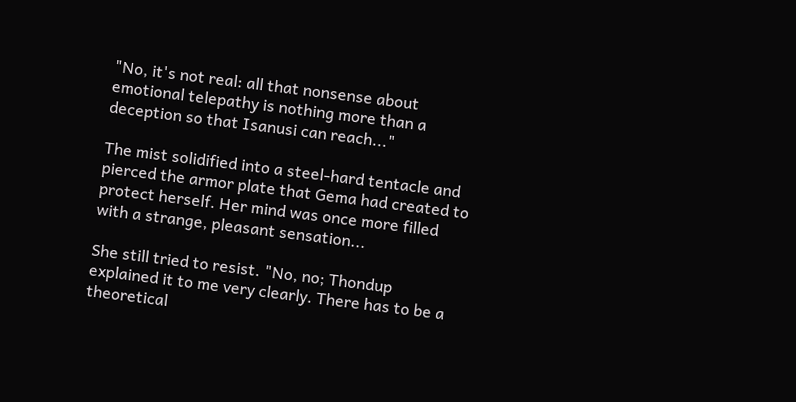"No, it's not real: all that nonsense about emotional telepathy is nothing more than a deception so that Isanusi can reach..."

The mist solidified into a steel-hard tentacle and pierced the armor plate that Gema had created to protect herself. Her mind was once more filled with a strange, pleasant sensation...

She still tried to resist. "No, no; Thondup explained it to me very clearly. There has to be a theoretical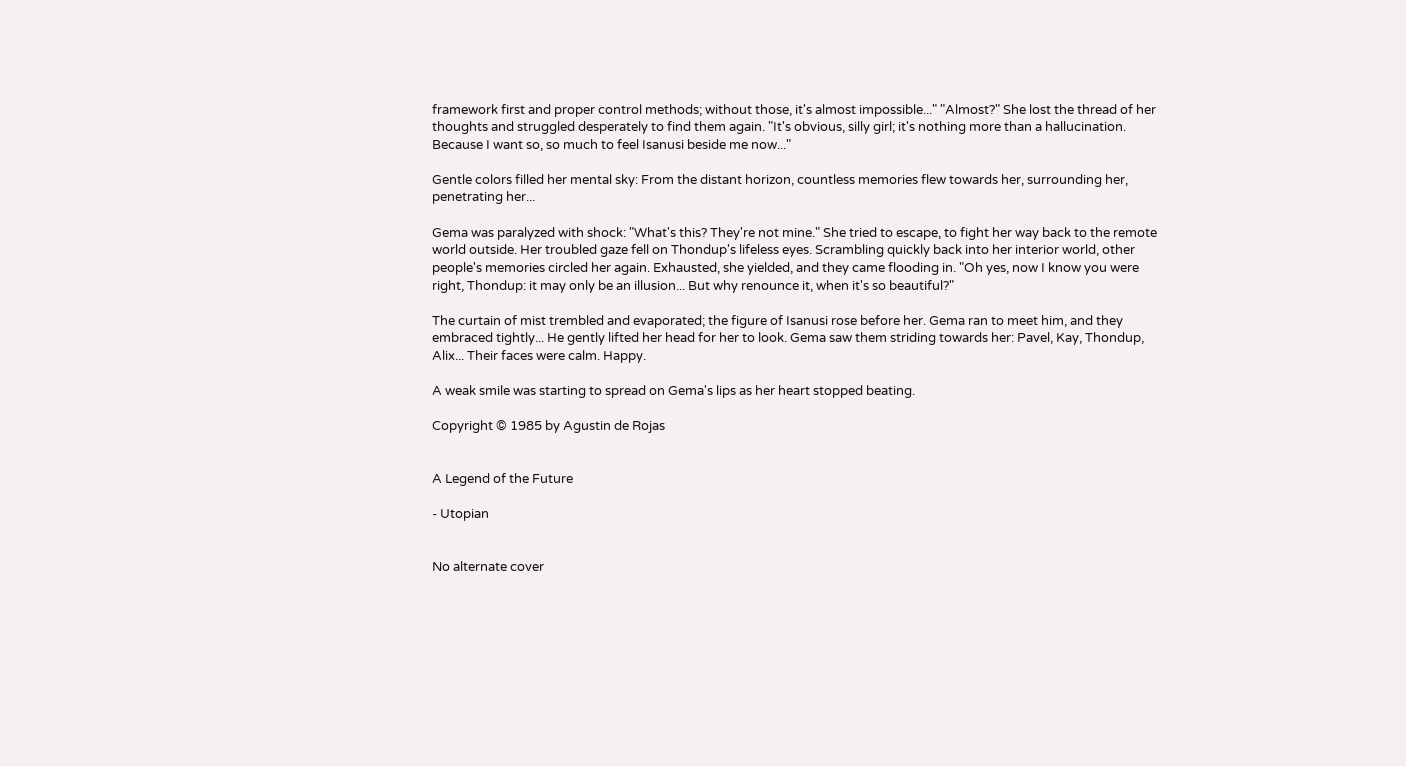framework first and proper control methods; without those, it's almost impossible..." "Almost?" She lost the thread of her thoughts and struggled desperately to find them again. "It's obvious, silly girl; it's nothing more than a hallucination. Because I want so, so much to feel Isanusi beside me now..."

Gentle colors filled her mental sky: From the distant horizon, countless memories flew towards her, surrounding her, penetrating her...

Gema was paralyzed with shock: "What's this? They're not mine." She tried to escape, to fight her way back to the remote world outside. Her troubled gaze fell on Thondup's lifeless eyes. Scrambling quickly back into her interior world, other people's memories circled her again. Exhausted, she yielded, and they came flooding in. "Oh yes, now I know you were right, Thondup: it may only be an illusion... But why renounce it, when it's so beautiful?"

The curtain of mist trembled and evaporated; the figure of Isanusi rose before her. Gema ran to meet him, and they embraced tightly... He gently lifted her head for her to look. Gema saw them striding towards her: Pavel, Kay, Thondup, Alix... Their faces were calm. Happy.

A weak smile was starting to spread on Gema's lips as her heart stopped beating.

Copyright © 1985 by Agustin de Rojas


A Legend of the Future

- Utopian


No alternate cover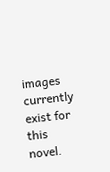images currently exist for this novel.